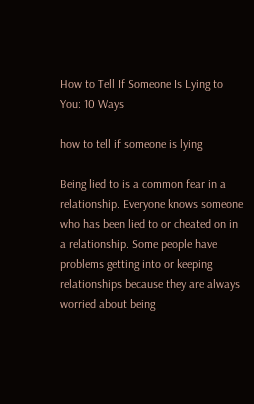How to Tell If Someone Is Lying to You: 10 Ways

how to tell if someone is lying

Being lied to is a common fear in a relationship. Everyone knows someone who has been lied to or cheated on in a relationship. Some people have problems getting into or keeping relationships because they are always worried about being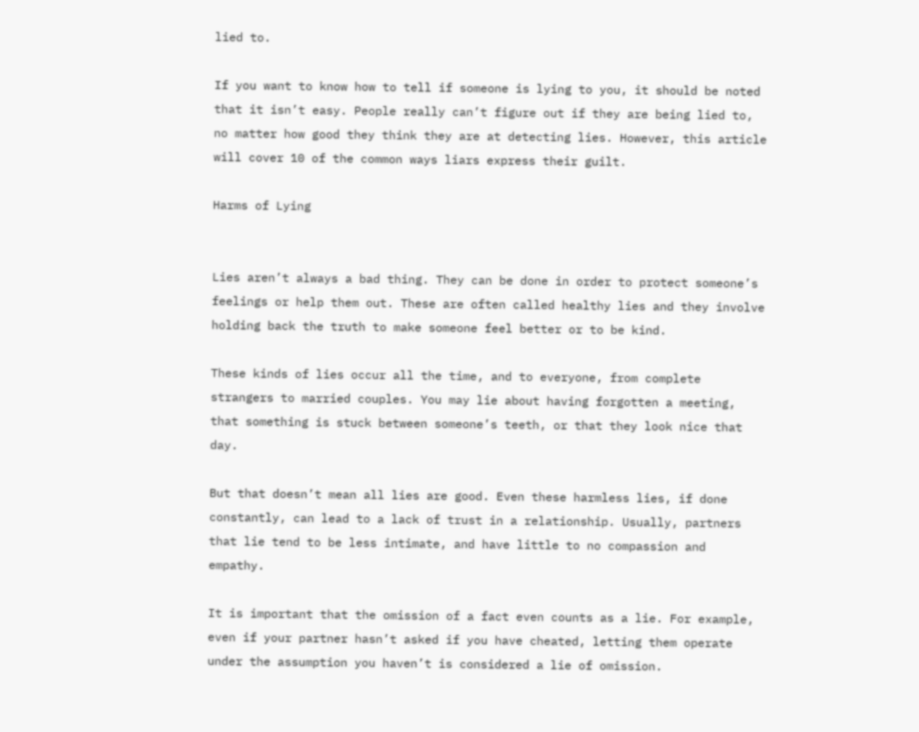lied to.

If you want to know how to tell if someone is lying to you, it should be noted that it isn’t easy. People really can’t figure out if they are being lied to, no matter how good they think they are at detecting lies. However, this article will cover 10 of the common ways liars express their guilt.

Harms of Lying


Lies aren’t always a bad thing. They can be done in order to protect someone’s feelings or help them out. These are often called healthy lies and they involve holding back the truth to make someone feel better or to be kind.

These kinds of lies occur all the time, and to everyone, from complete strangers to married couples. You may lie about having forgotten a meeting, that something is stuck between someone’s teeth, or that they look nice that day.

But that doesn’t mean all lies are good. Even these harmless lies, if done constantly, can lead to a lack of trust in a relationship. Usually, partners that lie tend to be less intimate, and have little to no compassion and empathy.

It is important that the omission of a fact even counts as a lie. For example, even if your partner hasn’t asked if you have cheated, letting them operate under the assumption you haven’t is considered a lie of omission.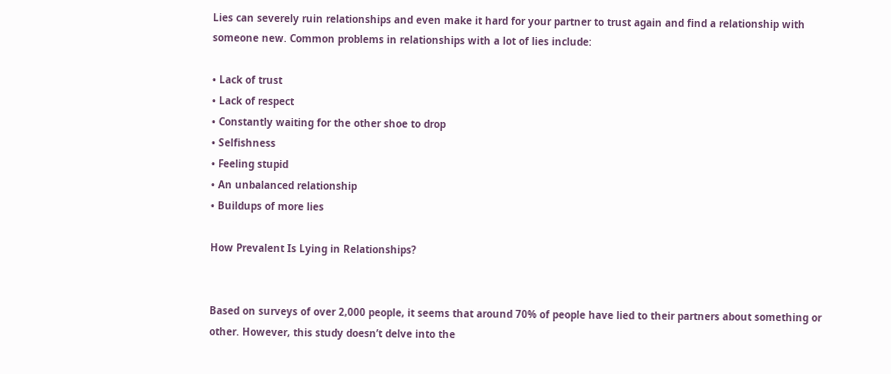Lies can severely ruin relationships and even make it hard for your partner to trust again and find a relationship with someone new. Common problems in relationships with a lot of lies include:

• Lack of trust
• Lack of respect
• Constantly waiting for the other shoe to drop
• Selfishness
• Feeling stupid
• An unbalanced relationship
• Buildups of more lies

How Prevalent Is Lying in Relationships?


Based on surveys of over 2,000 people, it seems that around 70% of people have lied to their partners about something or other. However, this study doesn’t delve into the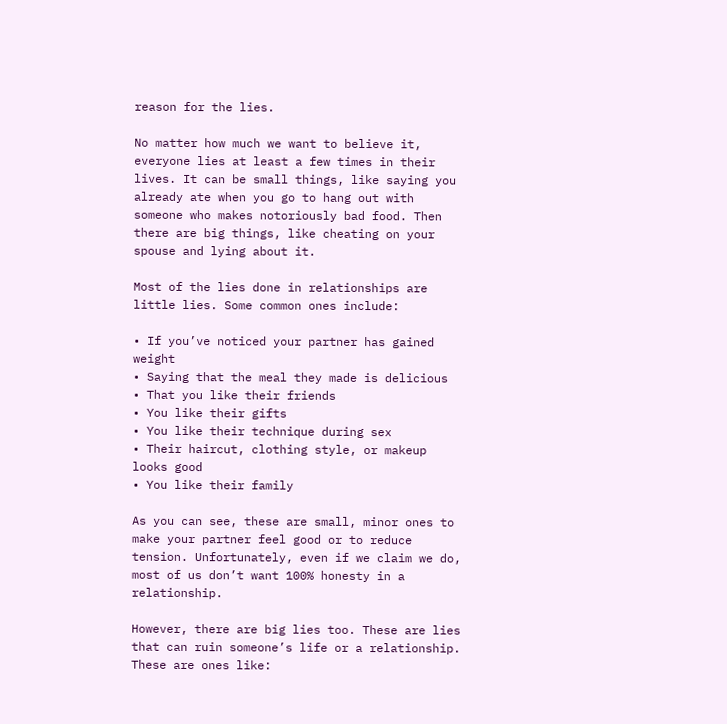reason for the lies.

No matter how much we want to believe it, everyone lies at least a few times in their lives. It can be small things, like saying you already ate when you go to hang out with someone who makes notoriously bad food. Then there are big things, like cheating on your spouse and lying about it.

Most of the lies done in relationships are little lies. Some common ones include:

• If you’ve noticed your partner has gained weight
• Saying that the meal they made is delicious
• That you like their friends
• You like their gifts
• You like their technique during sex
• Their haircut, clothing style, or makeup looks good
• You like their family

As you can see, these are small, minor ones to make your partner feel good or to reduce tension. Unfortunately, even if we claim we do, most of us don’t want 100% honesty in a relationship.

However, there are big lies too. These are lies that can ruin someone’s life or a relationship. These are ones like: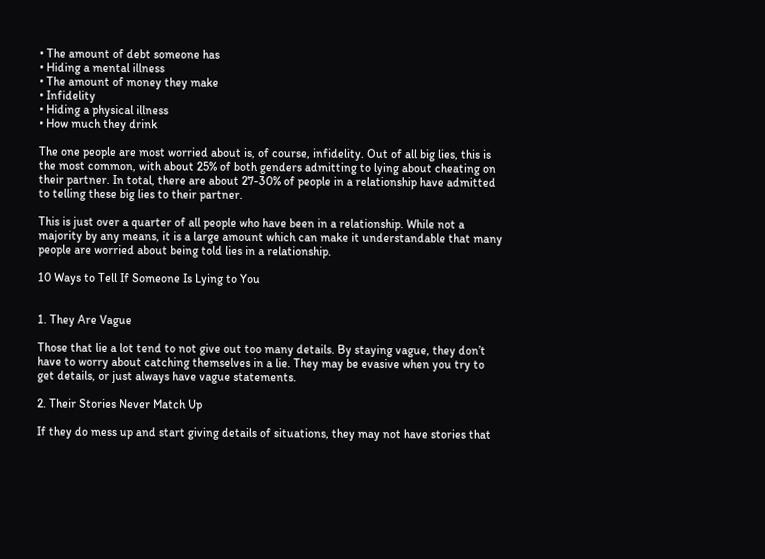• The amount of debt someone has
• Hiding a mental illness
• The amount of money they make
• Infidelity
• Hiding a physical illness
• How much they drink

The one people are most worried about is, of course, infidelity. Out of all big lies, this is the most common, with about 25% of both genders admitting to lying about cheating on their partner. In total, there are about 27-30% of people in a relationship have admitted to telling these big lies to their partner.

This is just over a quarter of all people who have been in a relationship. While not a majority by any means, it is a large amount which can make it understandable that many people are worried about being told lies in a relationship.

10 Ways to Tell If Someone Is Lying to You


1. They Are Vague

Those that lie a lot tend to not give out too many details. By staying vague, they don’t have to worry about catching themselves in a lie. They may be evasive when you try to get details, or just always have vague statements.

2. Their Stories Never Match Up

If they do mess up and start giving details of situations, they may not have stories that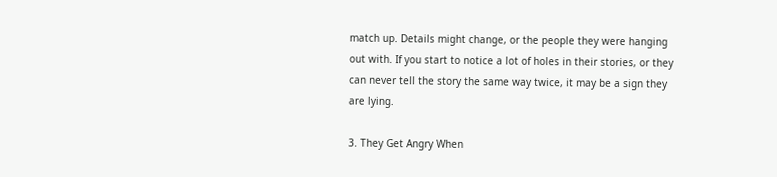match up. Details might change, or the people they were hanging out with. If you start to notice a lot of holes in their stories, or they can never tell the story the same way twice, it may be a sign they are lying.

3. They Get Angry When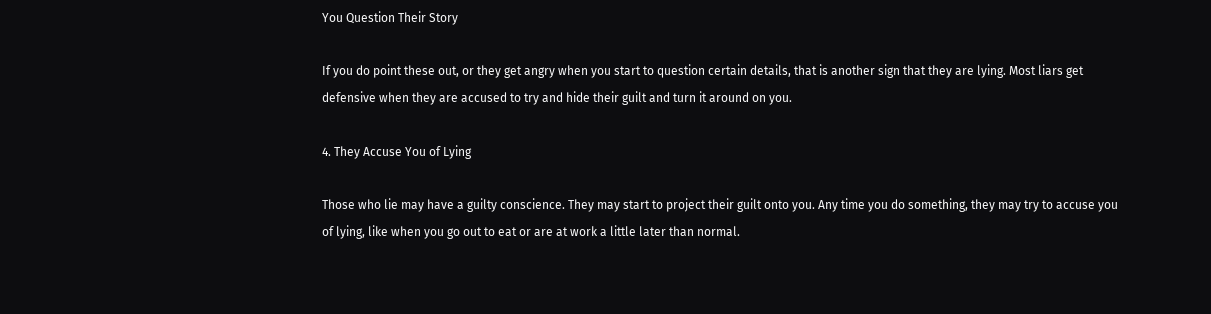You Question Their Story

If you do point these out, or they get angry when you start to question certain details, that is another sign that they are lying. Most liars get defensive when they are accused to try and hide their guilt and turn it around on you.

4. They Accuse You of Lying

Those who lie may have a guilty conscience. They may start to project their guilt onto you. Any time you do something, they may try to accuse you of lying, like when you go out to eat or are at work a little later than normal.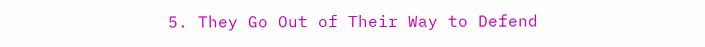5. They Go Out of Their Way to Defend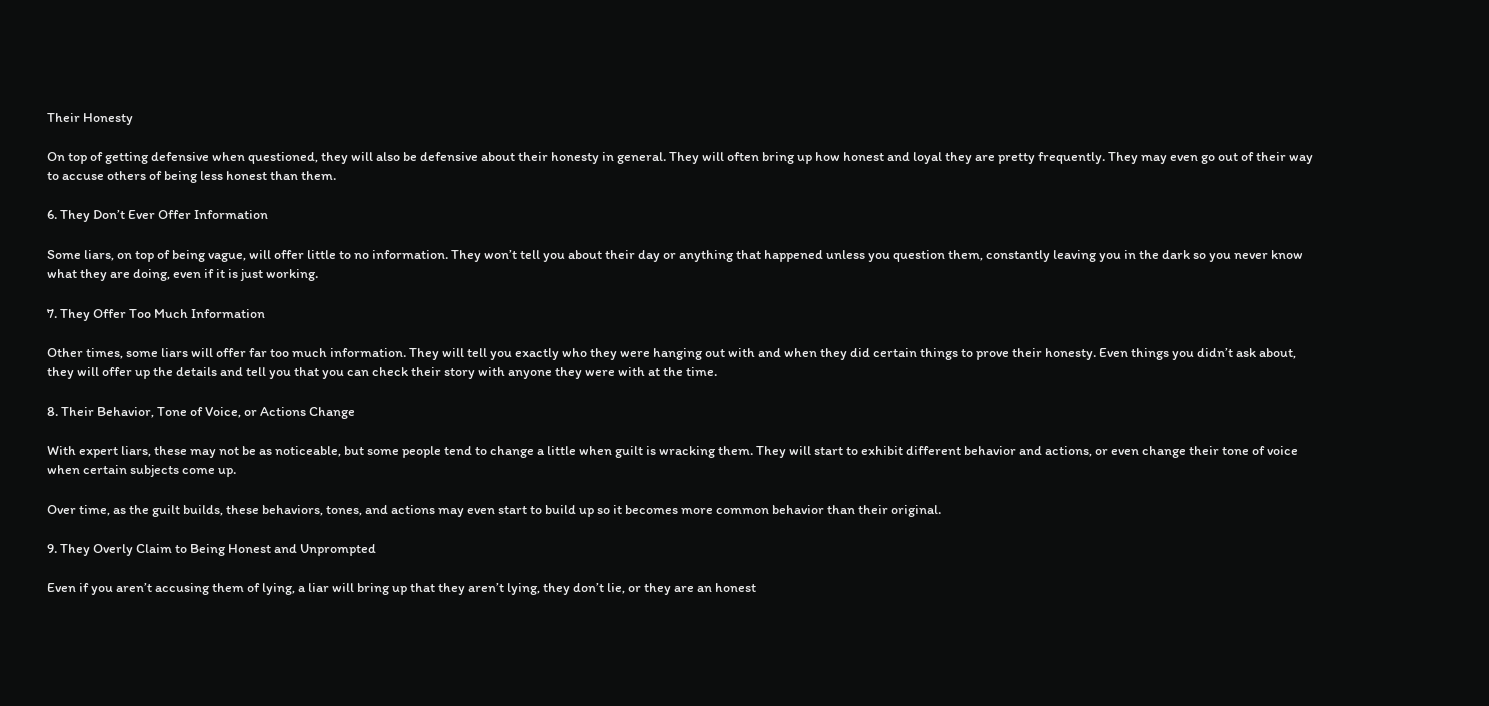Their Honesty

On top of getting defensive when questioned, they will also be defensive about their honesty in general. They will often bring up how honest and loyal they are pretty frequently. They may even go out of their way to accuse others of being less honest than them.

6. They Don’t Ever Offer Information

Some liars, on top of being vague, will offer little to no information. They won’t tell you about their day or anything that happened unless you question them, constantly leaving you in the dark so you never know what they are doing, even if it is just working.

7. They Offer Too Much Information

Other times, some liars will offer far too much information. They will tell you exactly who they were hanging out with and when they did certain things to prove their honesty. Even things you didn’t ask about, they will offer up the details and tell you that you can check their story with anyone they were with at the time.

8. Their Behavior, Tone of Voice, or Actions Change

With expert liars, these may not be as noticeable, but some people tend to change a little when guilt is wracking them. They will start to exhibit different behavior and actions, or even change their tone of voice when certain subjects come up.

Over time, as the guilt builds, these behaviors, tones, and actions may even start to build up so it becomes more common behavior than their original.

9. They Overly Claim to Being Honest and Unprompted

Even if you aren’t accusing them of lying, a liar will bring up that they aren’t lying, they don’t lie, or they are an honest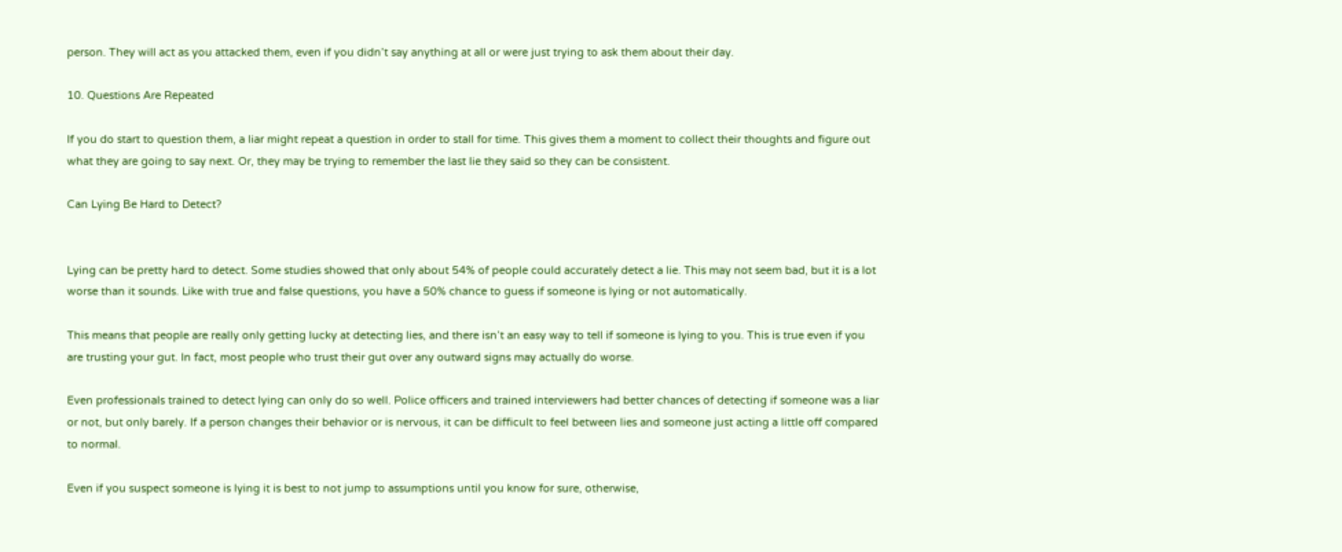person. They will act as you attacked them, even if you didn’t say anything at all or were just trying to ask them about their day.

10. Questions Are Repeated

If you do start to question them, a liar might repeat a question in order to stall for time. This gives them a moment to collect their thoughts and figure out what they are going to say next. Or, they may be trying to remember the last lie they said so they can be consistent.

Can Lying Be Hard to Detect?


Lying can be pretty hard to detect. Some studies showed that only about 54% of people could accurately detect a lie. This may not seem bad, but it is a lot worse than it sounds. Like with true and false questions, you have a 50% chance to guess if someone is lying or not automatically.

This means that people are really only getting lucky at detecting lies, and there isn’t an easy way to tell if someone is lying to you. This is true even if you are trusting your gut. In fact, most people who trust their gut over any outward signs may actually do worse.

Even professionals trained to detect lying can only do so well. Police officers and trained interviewers had better chances of detecting if someone was a liar or not, but only barely. If a person changes their behavior or is nervous, it can be difficult to feel between lies and someone just acting a little off compared to normal.

Even if you suspect someone is lying it is best to not jump to assumptions until you know for sure, otherwise,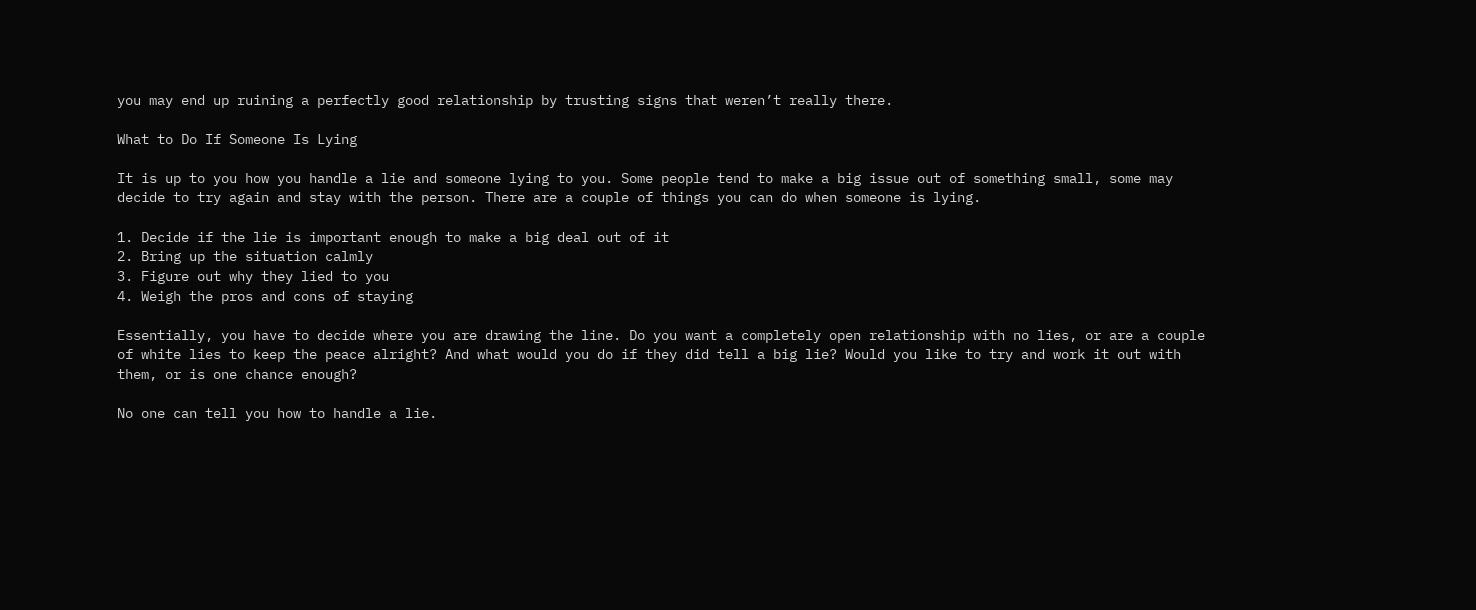you may end up ruining a perfectly good relationship by trusting signs that weren’t really there.

What to Do If Someone Is Lying

It is up to you how you handle a lie and someone lying to you. Some people tend to make a big issue out of something small, some may decide to try again and stay with the person. There are a couple of things you can do when someone is lying.

1. Decide if the lie is important enough to make a big deal out of it
2. Bring up the situation calmly
3. Figure out why they lied to you
4. Weigh the pros and cons of staying

Essentially, you have to decide where you are drawing the line. Do you want a completely open relationship with no lies, or are a couple of white lies to keep the peace alright? And what would you do if they did tell a big lie? Would you like to try and work it out with them, or is one chance enough?

No one can tell you how to handle a lie.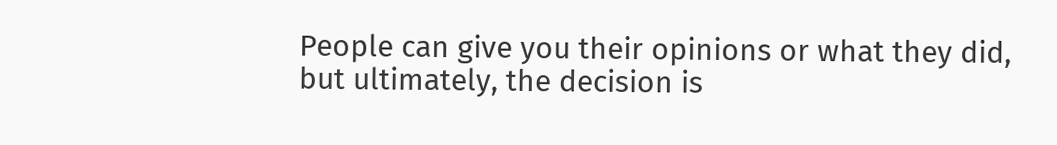People can give you their opinions or what they did, but ultimately, the decision is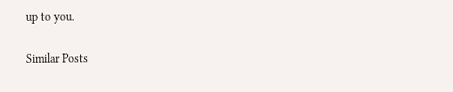up to you.

Similar Posts